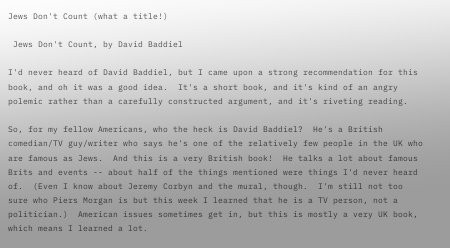Jews Don't Count (what a title!)

 Jews Don't Count, by David Baddiel

I'd never heard of David Baddiel, but I came upon a strong recommendation for this book, and oh it was a good idea.  It's a short book, and it's kind of an angry polemic rather than a carefully constructed argument, and it's riveting reading.

So, for my fellow Americans, who the heck is David Baddiel?  He's a British comedian/TV guy/writer who says he's one of the relatively few people in the UK who are famous as Jews.  And this is a very British book!  He talks a lot about famous Brits and events -- about half of the things mentioned were things I'd never heard of.  (Even I know about Jeremy Corbyn and the mural, though.  I'm still not too sure who Piers Morgan is but this week I learned that he is a TV person, not a politician.)  American issues sometimes get in, but this is mostly a very UK book, which means I learned a lot.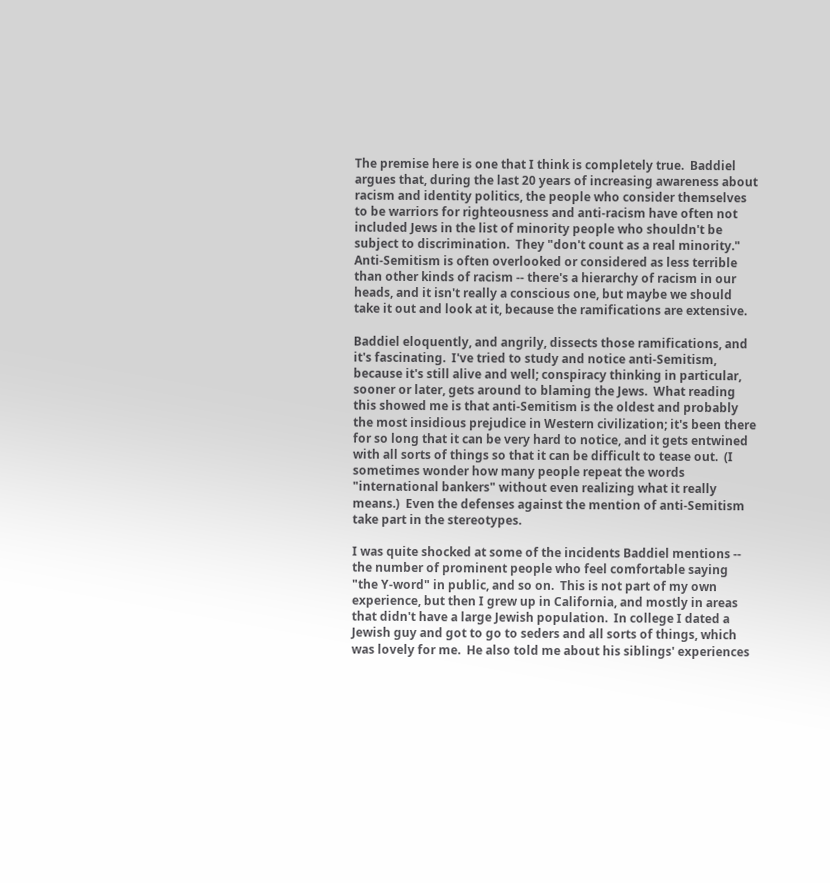The premise here is one that I think is completely true.  Baddiel argues that, during the last 20 years of increasing awareness about racism and identity politics, the people who consider themselves to be warriors for righteousness and anti-racism have often not included Jews in the list of minority people who shouldn't be subject to discrimination.  They "don't count as a real minority."  Anti-Semitism is often overlooked or considered as less terrible than other kinds of racism -- there's a hierarchy of racism in our heads, and it isn't really a conscious one, but maybe we should take it out and look at it, because the ramifications are extensive.

Baddiel eloquently, and angrily, dissects those ramifications, and it's fascinating.  I've tried to study and notice anti-Semitism, because it's still alive and well; conspiracy thinking in particular, sooner or later, gets around to blaming the Jews.  What reading this showed me is that anti-Semitism is the oldest and probably the most insidious prejudice in Western civilization; it's been there for so long that it can be very hard to notice, and it gets entwined with all sorts of things so that it can be difficult to tease out.  (I sometimes wonder how many people repeat the words "international bankers" without even realizing what it really means.)  Even the defenses against the mention of anti-Semitism take part in the stereotypes.

I was quite shocked at some of the incidents Baddiel mentions -- the number of prominent people who feel comfortable saying "the Y-word" in public, and so on.  This is not part of my own experience, but then I grew up in California, and mostly in areas that didn't have a large Jewish population.  In college I dated a Jewish guy and got to go to seders and all sorts of things, which was lovely for me.  He also told me about his siblings' experiences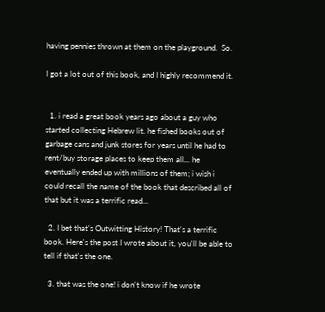having pennies thrown at them on the playground.  So.

I got a lot out of this book, and I highly recommend it.


  1. i read a great book years ago about a guy who started collecting Hebrew lit. he fished books out of garbage cans and junk stores for years until he had to rent/buy storage places to keep them all... he eventually ended up with millions of them; i wish i could recall the name of the book that described all of that but it was a terrific read...

  2. I bet that's Outwitting History! That's a terrific book. Here's the post I wrote about it, you'll be able to tell if that's the one.

  3. that was the one! i don't know if he wrote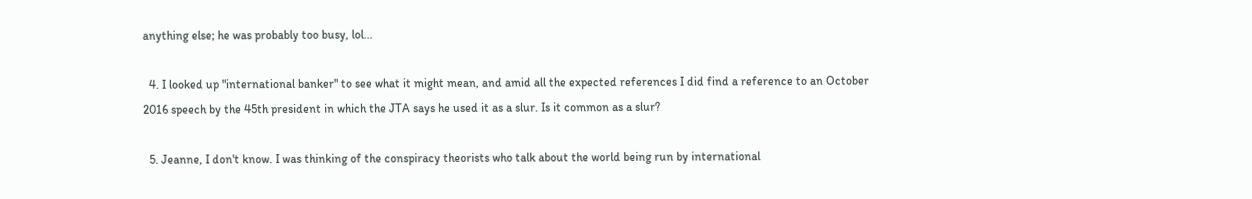anything else; he was probably too busy, lol...

  4. I looked up "international banker" to see what it might mean, and amid all the expected references I did find a reference to an October 2016 speech by the 45th president in which the JTA says he used it as a slur. Is it common as a slur?

  5. Jeanne, I don't know. I was thinking of the conspiracy theorists who talk about the world being run by international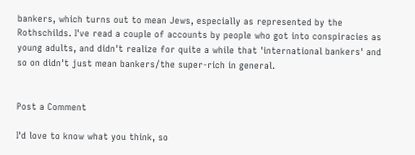bankers, which turns out to mean Jews, especially as represented by the Rothschilds. I've read a couple of accounts by people who got into conspiracies as young adults, and didn't realize for quite a while that 'international bankers' and so on didn't just mean bankers/the super-rich in general.


Post a Comment

I'd love to know what you think, so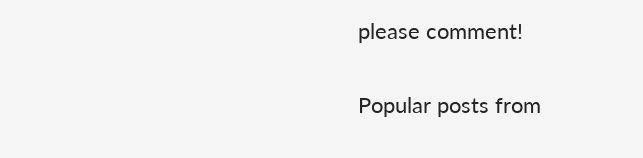please comment!

Popular posts from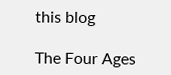this blog

The Four Ages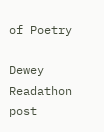of Poetry

Dewey Readathon post